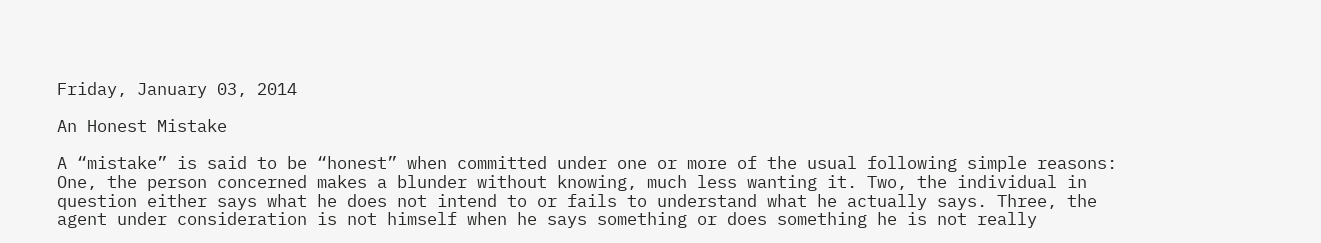Friday, January 03, 2014

An Honest Mistake

A “mistake” is said to be “honest” when committed under one or more of the usual following simple reasons: One, the person concerned makes a blunder without knowing, much less wanting it. Two, the individual in question either says what he does not intend to or fails to understand what he actually says. Three, the agent under consideration is not himself when he says something or does something he is not really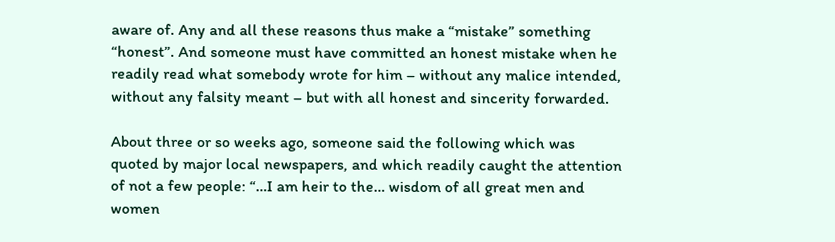aware of. Any and all these reasons thus make a “mistake” something “honest”. And someone must have committed an honest mistake when he readily read what somebody wrote for him – without any malice intended, without any falsity meant – but with all honest and sincerity forwarded.

About three or so weeks ago, someone said the following which was quoted by major local newspapers, and which readily caught the attention of not a few people: “…I am heir to the… wisdom of all great men and women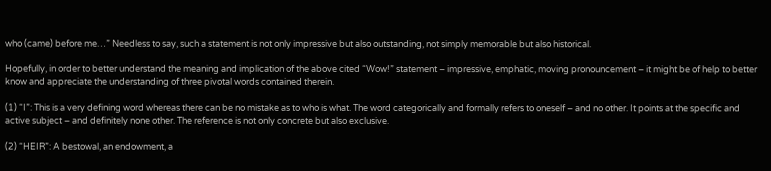who (came) before me…” Needless to say, such a statement is not only impressive but also outstanding, not simply memorable but also historical.

Hopefully, in order to better understand the meaning and implication of the above cited “Wow!” statement – impressive, emphatic, moving pronouncement – it might be of help to better know and appreciate the understanding of three pivotal words contained therein.

(1) “I”: This is a very defining word whereas there can be no mistake as to who is what. The word categorically and formally refers to oneself – and no other. It points at the specific and active subject – and definitely none other. The reference is not only concrete but also exclusive.

(2) “HEIR”: A bestowal, an endowment, a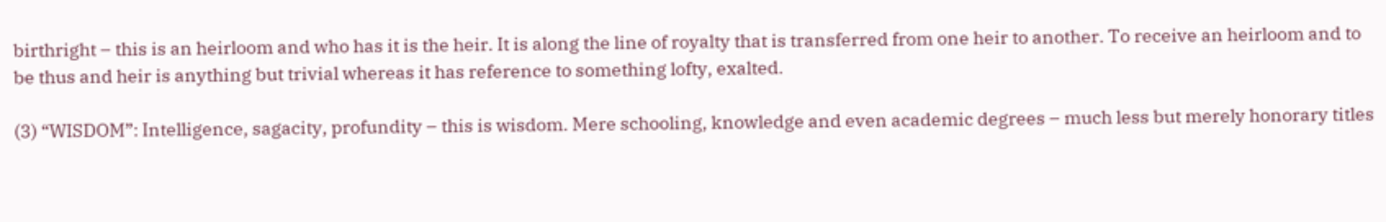birthright – this is an heirloom and who has it is the heir. It is along the line of royalty that is transferred from one heir to another. To receive an heirloom and to be thus and heir is anything but trivial whereas it has reference to something lofty, exalted.

(3) “WISDOM”: Intelligence, sagacity, profundity – this is wisdom. Mere schooling, knowledge and even academic degrees – much less but merely honorary titles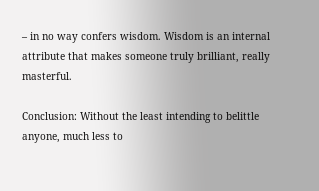– in no way confers wisdom. Wisdom is an internal attribute that makes someone truly brilliant, really masterful.

Conclusion: Without the least intending to belittle anyone, much less to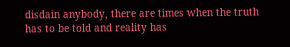disdain anybody, there are times when the truth has to be told and reality has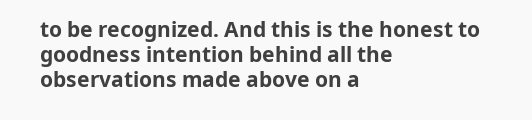to be recognized. And this is the honest to goodness intention behind all the observations made above on a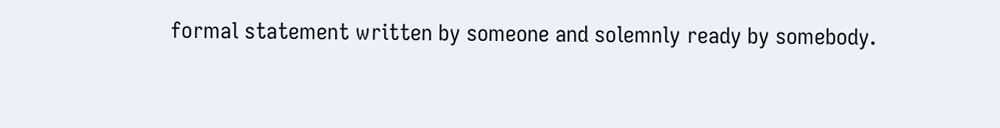formal statement written by someone and solemnly ready by somebody.